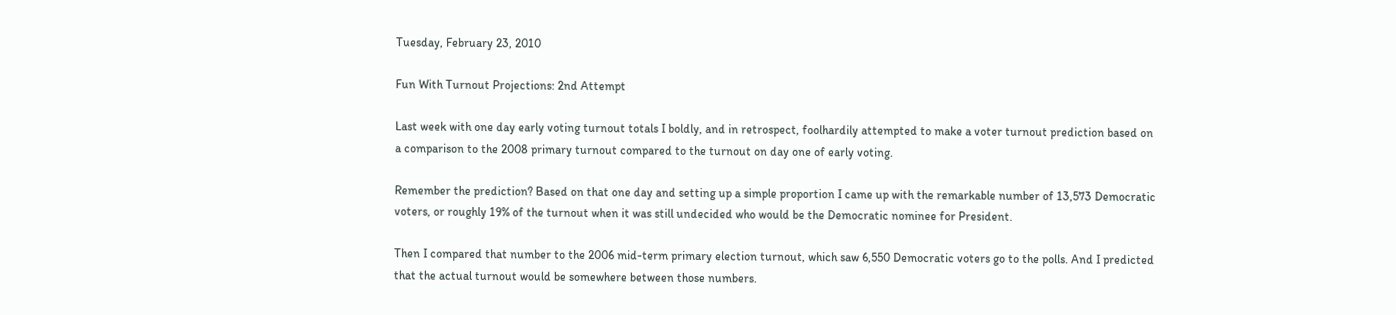Tuesday, February 23, 2010

Fun With Turnout Projections: 2nd Attempt

Last week with one day early voting turnout totals I boldly, and in retrospect, foolhardily attempted to make a voter turnout prediction based on a comparison to the 2008 primary turnout compared to the turnout on day one of early voting.

Remember the prediction? Based on that one day and setting up a simple proportion I came up with the remarkable number of 13,573 Democratic voters, or roughly 19% of the turnout when it was still undecided who would be the Democratic nominee for President.

Then I compared that number to the 2006 mid-term primary election turnout, which saw 6,550 Democratic voters go to the polls. And I predicted that the actual turnout would be somewhere between those numbers.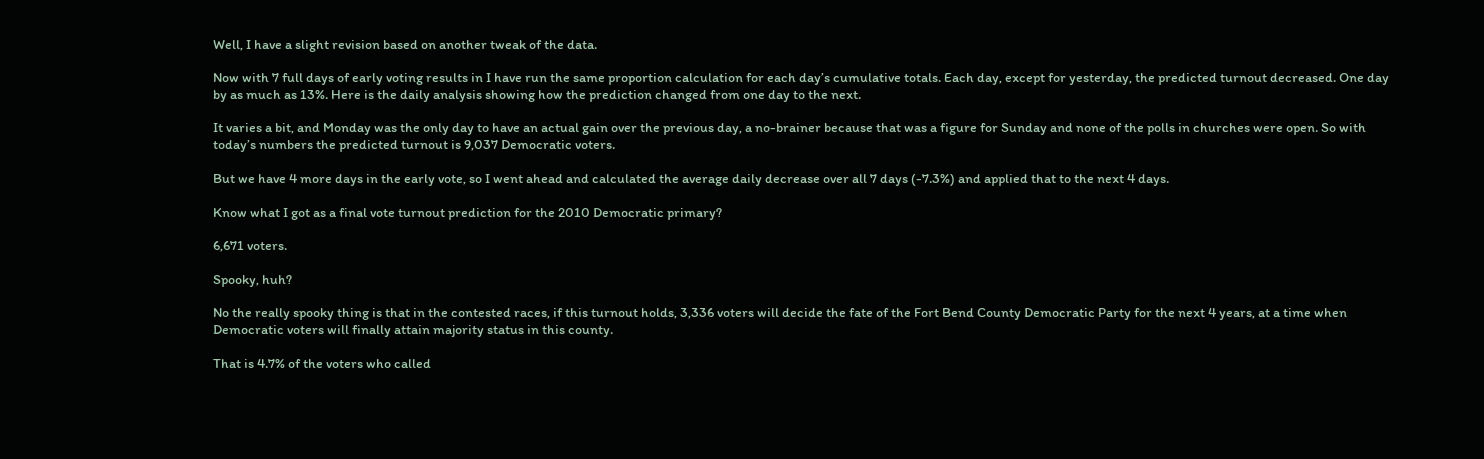Well, I have a slight revision based on another tweak of the data.

Now with 7 full days of early voting results in I have run the same proportion calculation for each day’s cumulative totals. Each day, except for yesterday, the predicted turnout decreased. One day by as much as 13%. Here is the daily analysis showing how the prediction changed from one day to the next.

It varies a bit, and Monday was the only day to have an actual gain over the previous day, a no-brainer because that was a figure for Sunday and none of the polls in churches were open. So with today’s numbers the predicted turnout is 9,037 Democratic voters.

But we have 4 more days in the early vote, so I went ahead and calculated the average daily decrease over all 7 days (-7.3%) and applied that to the next 4 days.

Know what I got as a final vote turnout prediction for the 2010 Democratic primary?

6,671 voters.

Spooky, huh?

No the really spooky thing is that in the contested races, if this turnout holds, 3,336 voters will decide the fate of the Fort Bend County Democratic Party for the next 4 years, at a time when Democratic voters will finally attain majority status in this county.

That is 4.7% of the voters who called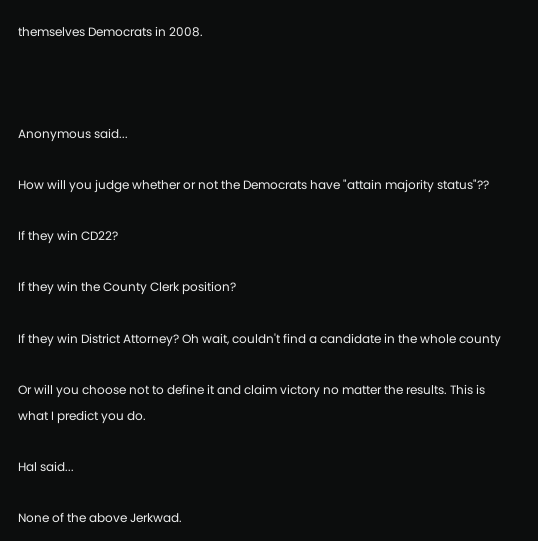themselves Democrats in 2008.



Anonymous said...

How will you judge whether or not the Democrats have "attain majority status"??

If they win CD22?

If they win the County Clerk position?

If they win District Attorney? Oh wait, couldn't find a candidate in the whole county

Or will you choose not to define it and claim victory no matter the results. This is what I predict you do.

Hal said...

None of the above Jerkwad.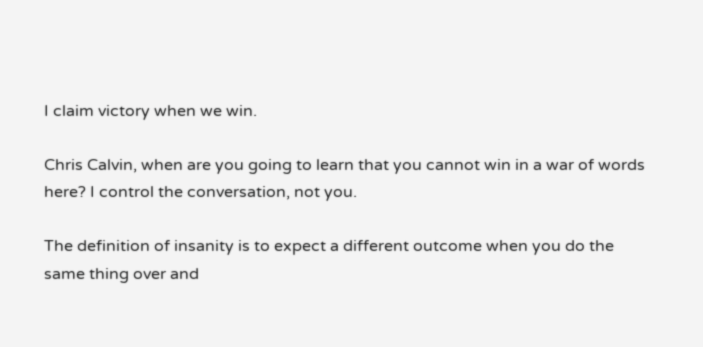I claim victory when we win.

Chris Calvin, when are you going to learn that you cannot win in a war of words here? I control the conversation, not you.

The definition of insanity is to expect a different outcome when you do the same thing over and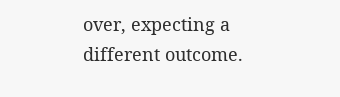over, expecting a different outcome.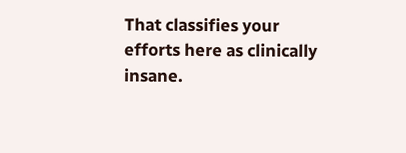That classifies your efforts here as clinically insane.